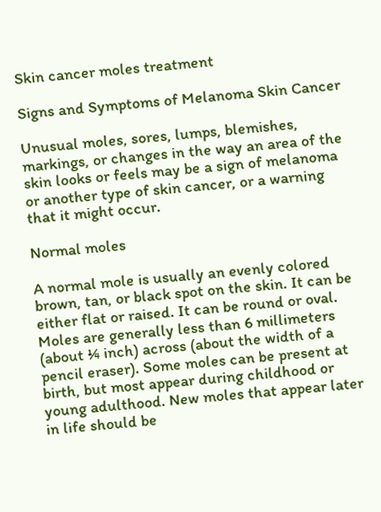Skin cancer moles treatment

Signs and Symptoms of Melanoma Skin Cancer

Unusual moles, sores, lumps, blemishes, markings, or changes in the way an area of the skin looks or feels may be a sign of melanoma or another type of skin cancer, or a warning that it might occur.

Normal moles

A normal mole is usually an evenly colored brown, tan, or black spot on the skin. It can be either flat or raised. It can be round or oval. Moles are generally less than 6 millimeters (about ¼ inch) across (about the width of a pencil eraser). Some moles can be present at birth, but most appear during childhood or young adulthood. New moles that appear later in life should be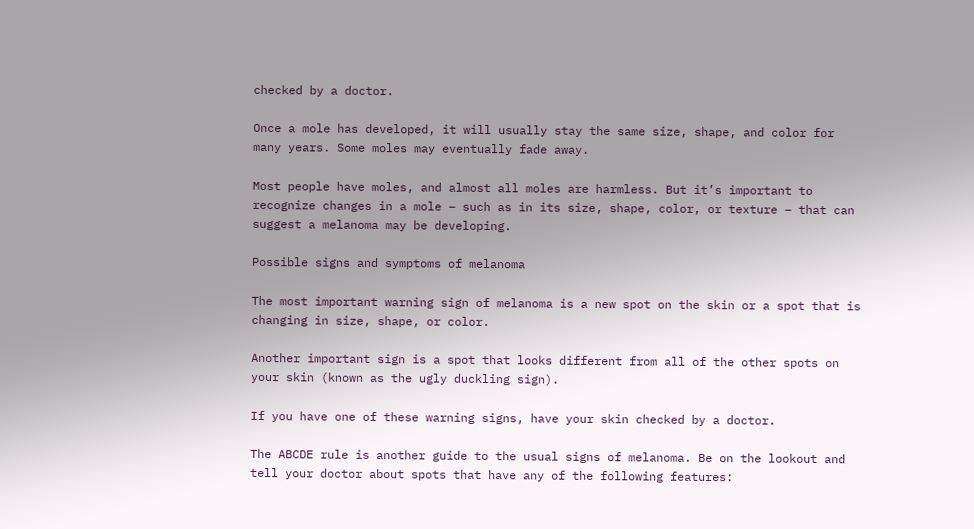checked by a doctor.

Once a mole has developed, it will usually stay the same size, shape, and color for many years. Some moles may eventually fade away.

Most people have moles, and almost all moles are harmless. But it’s important to recognize changes in a mole – such as in its size, shape, color, or texture – that can suggest a melanoma may be developing.

Possible signs and symptoms of melanoma

The most important warning sign of melanoma is a new spot on the skin or a spot that is changing in size, shape, or color.

Another important sign is a spot that looks different from all of the other spots on your skin (known as the ugly duckling sign).

If you have one of these warning signs, have your skin checked by a doctor.

The ABCDE rule is another guide to the usual signs of melanoma. Be on the lookout and tell your doctor about spots that have any of the following features: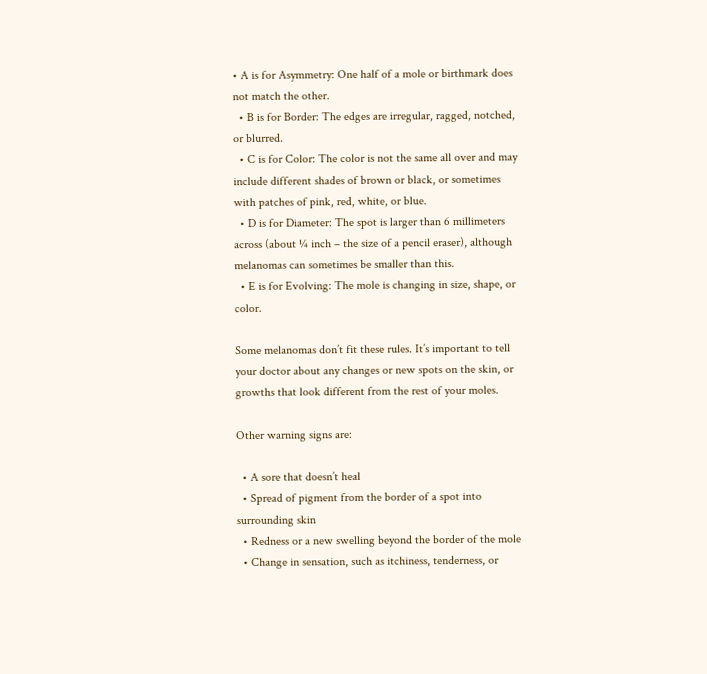• A is for Asymmetry: One half of a mole or birthmark does not match the other.
  • B is for Border: The edges are irregular, ragged, notched, or blurred.
  • C is for Color: The color is not the same all over and may include different shades of brown or black, or sometimes with patches of pink, red, white, or blue.
  • D is for Diameter: The spot is larger than 6 millimeters across (about ¼ inch – the size of a pencil eraser), although melanomas can sometimes be smaller than this.
  • E is for Evolving: The mole is changing in size, shape, or color.

Some melanomas don’t fit these rules. It’s important to tell your doctor about any changes or new spots on the skin, or growths that look different from the rest of your moles.

Other warning signs are:

  • A sore that doesn’t heal
  • Spread of pigment from the border of a spot into surrounding skin
  • Redness or a new swelling beyond the border of the mole
  • Change in sensation, such as itchiness, tenderness, or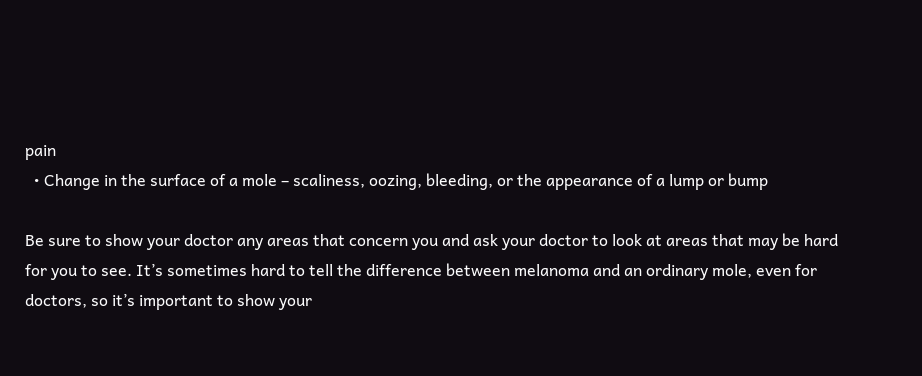pain
  • Change in the surface of a mole – scaliness, oozing, bleeding, or the appearance of a lump or bump

Be sure to show your doctor any areas that concern you and ask your doctor to look at areas that may be hard for you to see. It’s sometimes hard to tell the difference between melanoma and an ordinary mole, even for doctors, so it’s important to show your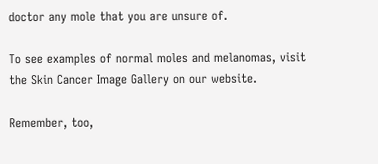doctor any mole that you are unsure of.

To see examples of normal moles and melanomas, visit the Skin Cancer Image Gallery on our website.

Remember, too,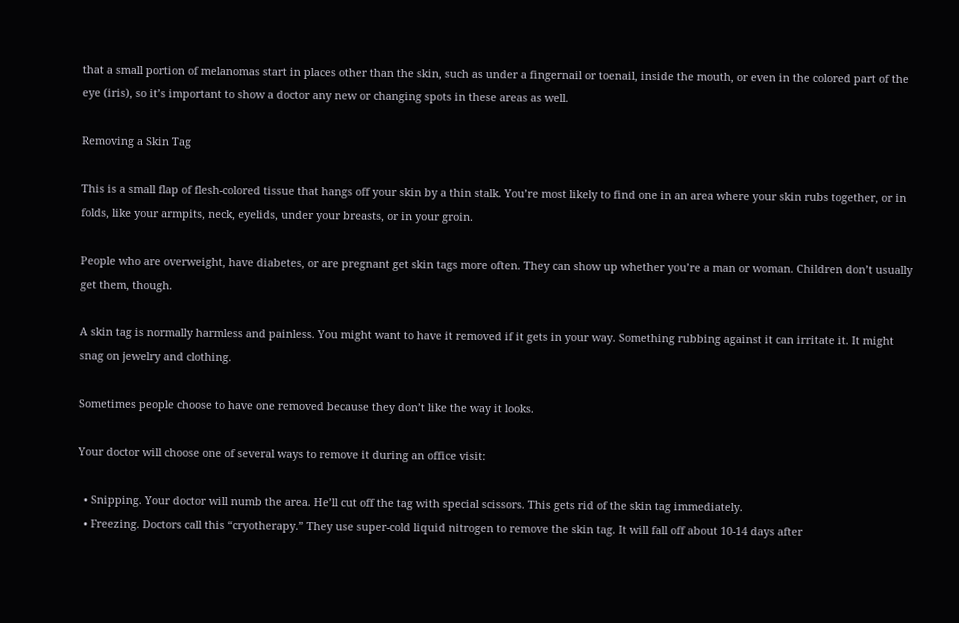that a small portion of melanomas start in places other than the skin, such as under a fingernail or toenail, inside the mouth, or even in the colored part of the eye (iris), so it’s important to show a doctor any new or changing spots in these areas as well.

Removing a Skin Tag

This is a small flap of flesh-colored tissue that hangs off your skin by a thin stalk. You’re most likely to find one in an area where your skin rubs together, or in folds, like your armpits, neck, eyelids, under your breasts, or in your groin.

People who are overweight, have diabetes, or are pregnant get skin tags more often. They can show up whether you’re a man or woman. Children don’t usually get them, though.

A skin tag is normally harmless and painless. You might want to have it removed if it gets in your way. Something rubbing against it can irritate it. It might snag on jewelry and clothing.

Sometimes people choose to have one removed because they don’t like the way it looks.

Your doctor will choose one of several ways to remove it during an office visit:

  • Snipping. Your doctor will numb the area. He’ll cut off the tag with special scissors. This gets rid of the skin tag immediately.
  • Freezing. Doctors call this “cryotherapy.” They use super-cold liquid nitrogen to remove the skin tag. It will fall off about 10-14 days after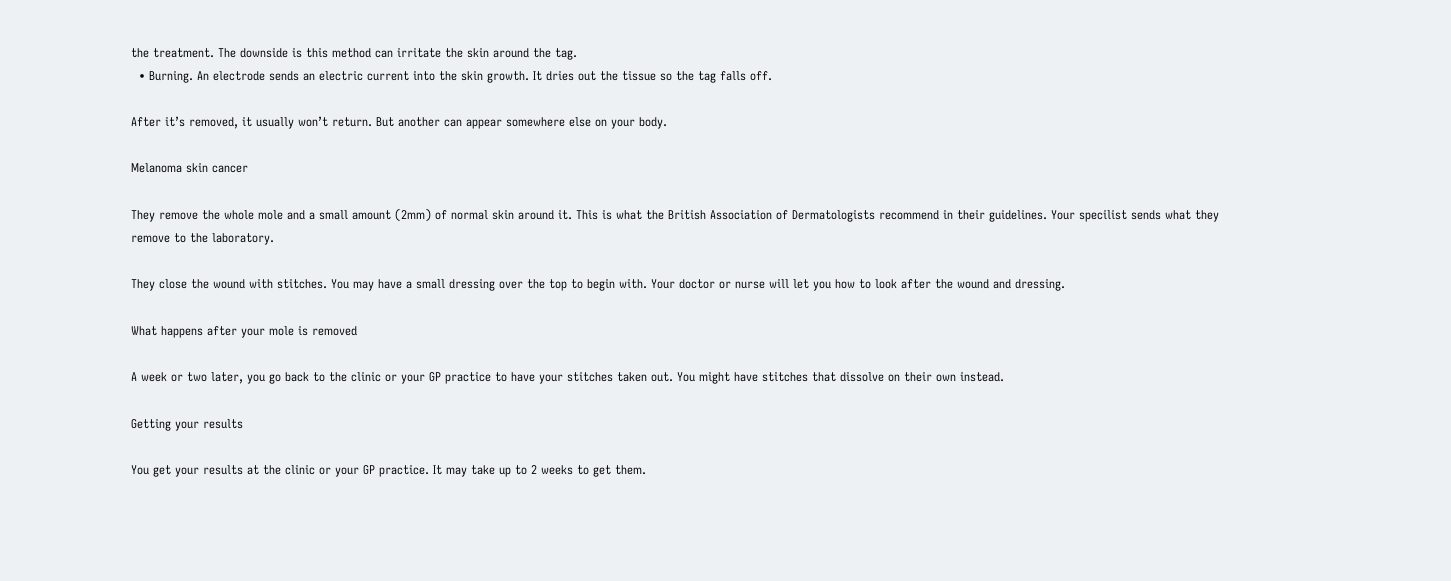the treatment. The downside is this method can irritate the skin around the tag.
  • Burning. An electrode sends an electric current into the skin growth. It dries out the tissue so the tag falls off.

After it’s removed, it usually won’t return. But another can appear somewhere else on your body.

Melanoma skin cancer

They remove the whole mole and a small amount (2mm) of normal skin around it. This is what the British Association of Dermatologists recommend in their guidelines. Your specilist sends what they remove to the laboratory.

They close the wound with stitches. You may have a small dressing over the top to begin with. Your doctor or nurse will let you how to look after the wound and dressing.

What happens after your mole is removed

A week or two later, you go back to the clinic or your GP practice to have your stitches taken out. You might have stitches that dissolve on their own instead.

Getting your results

You get your results at the clinic or your GP practice. It may take up to 2 weeks to get them.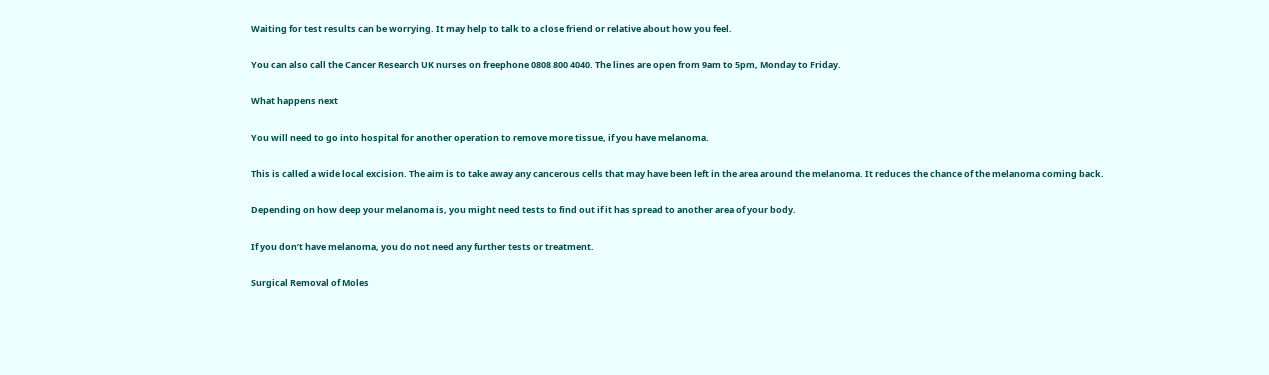Waiting for test results can be worrying. It may help to talk to a close friend or relative about how you feel.

You can also call the Cancer Research UK nurses on freephone 0808 800 4040. The lines are open from 9am to 5pm, Monday to Friday.

What happens next

You will need to go into hospital for another operation to remove more tissue, if you have melanoma.

This is called a wide local excision. The aim is to take away any cancerous cells that may have been left in the area around the melanoma. It reduces the chance of the melanoma coming back.

Depending on how deep your melanoma is, you might need tests to find out if it has spread to another area of your body.

If you don’t have melanoma, you do not need any further tests or treatment.

Surgical Removal of Moles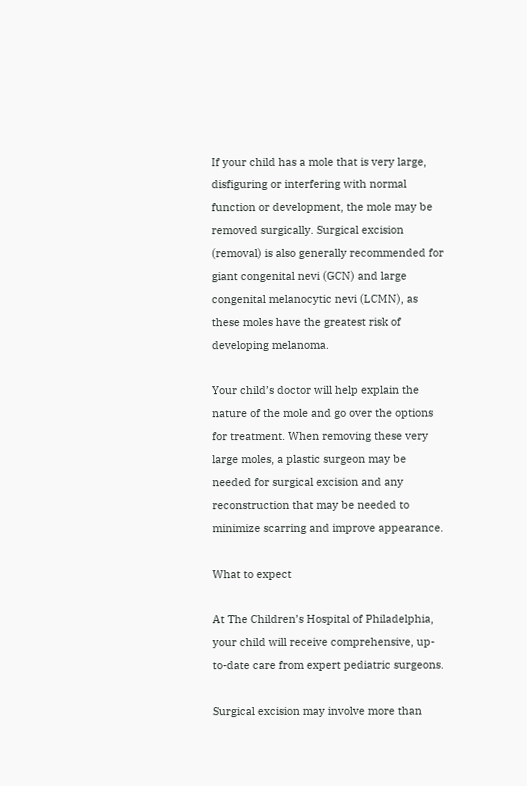If your child has a mole that is very large, disfiguring or interfering with normal function or development, the mole may be removed surgically. Surgical excision (removal) is also generally recommended for giant congenital nevi (GCN) and large congenital melanocytic nevi (LCMN), as these moles have the greatest risk of developing melanoma.

Your child’s doctor will help explain the nature of the mole and go over the options for treatment. When removing these very large moles, a plastic surgeon may be needed for surgical excision and any reconstruction that may be needed to minimize scarring and improve appearance.

What to expect

At The Children’s Hospital of Philadelphia, your child will receive comprehensive, up-to-date care from expert pediatric surgeons.

Surgical excision may involve more than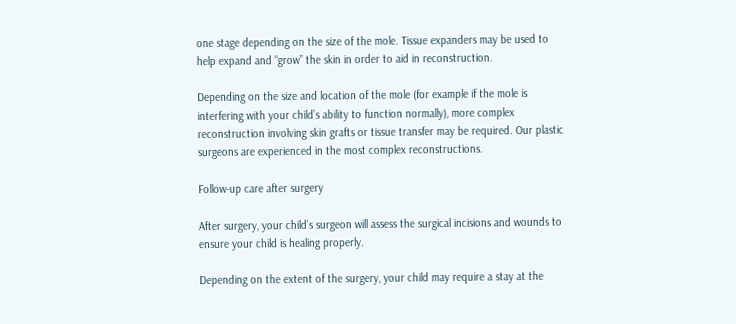one stage depending on the size of the mole. Tissue expanders may be used to help expand and “grow” the skin in order to aid in reconstruction.

Depending on the size and location of the mole (for example if the mole is interfering with your child’s ability to function normally), more complex reconstruction involving skin grafts or tissue transfer may be required. Our plastic surgeons are experienced in the most complex reconstructions.

Follow-up care after surgery

After surgery, your child’s surgeon will assess the surgical incisions and wounds to ensure your child is healing properly.

Depending on the extent of the surgery, your child may require a stay at the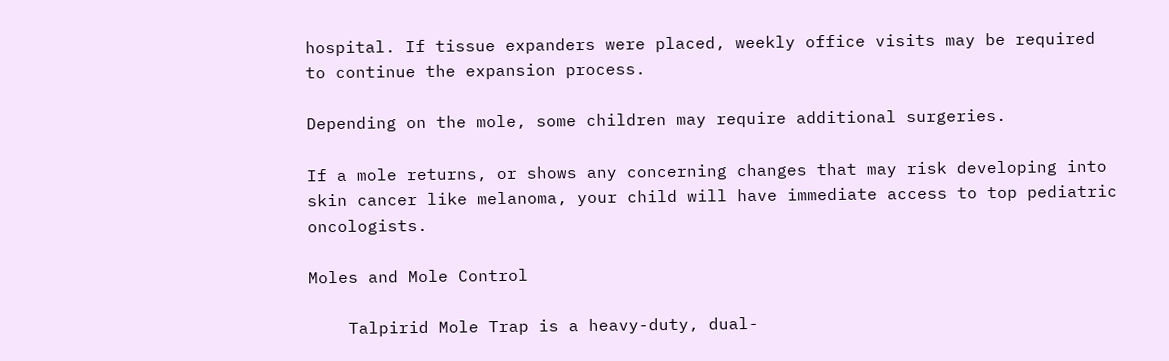hospital. If tissue expanders were placed, weekly office visits may be required to continue the expansion process.

Depending on the mole, some children may require additional surgeries.

If a mole returns, or shows any concerning changes that may risk developing into skin cancer like melanoma, your child will have immediate access to top pediatric oncologists.

Moles and Mole Control

    Talpirid Mole Trap is a heavy-duty, dual-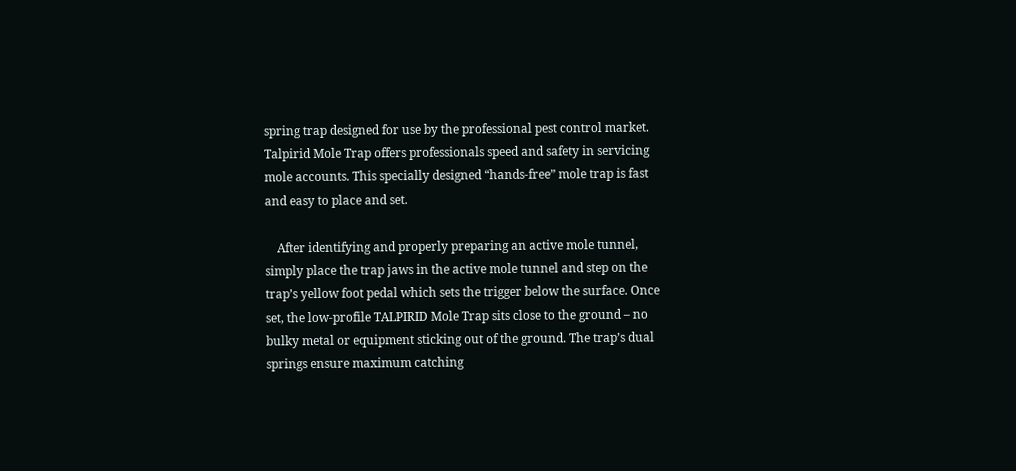spring trap designed for use by the professional pest control market. Talpirid Mole Trap offers professionals speed and safety in servicing mole accounts. This specially designed “hands-free” mole trap is fast and easy to place and set.

    After identifying and properly preparing an active mole tunnel, simply place the trap jaws in the active mole tunnel and step on the trap’s yellow foot pedal which sets the trigger below the surface. Once set, the low-profile TALPIRID Mole Trap sits close to the ground – no bulky metal or equipment sticking out of the ground. The trap’s dual springs ensure maximum catching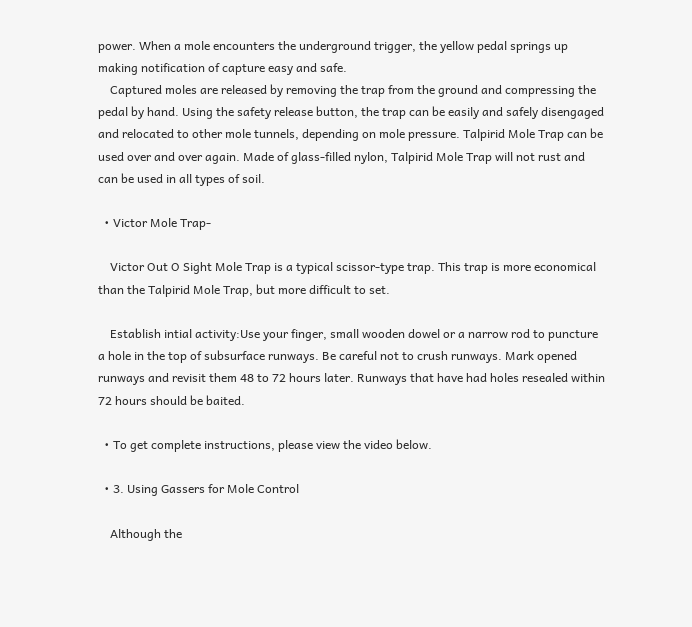power. When a mole encounters the underground trigger, the yellow pedal springs up making notification of capture easy and safe.
    Captured moles are released by removing the trap from the ground and compressing the pedal by hand. Using the safety release button, the trap can be easily and safely disengaged and relocated to other mole tunnels, depending on mole pressure. Talpirid Mole Trap can be used over and over again. Made of glass-filled nylon, Talpirid Mole Trap will not rust and can be used in all types of soil.

  • Victor Mole Trap-

    Victor Out O Sight Mole Trap is a typical scissor-type trap. This trap is more economical than the Talpirid Mole Trap, but more difficult to set.

    Establish intial activity:Use your finger, small wooden dowel or a narrow rod to puncture a hole in the top of subsurface runways. Be careful not to crush runways. Mark opened runways and revisit them 48 to 72 hours later. Runways that have had holes resealed within 72 hours should be baited.

  • To get complete instructions, please view the video below.

  • 3. Using Gassers for Mole Control

    Although the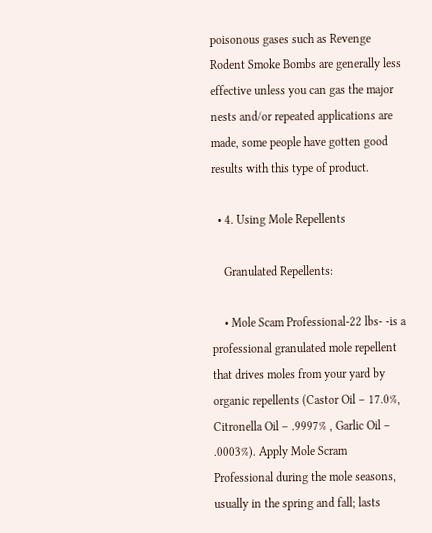poisonous gases such as Revenge Rodent Smoke Bombs are generally less effective unless you can gas the major nests and/or repeated applications are made, some people have gotten good results with this type of product.

  • 4. Using Mole Repellents

    Granulated Repellents:

    • Mole Scam Professional-22 lbs- -is a professional granulated mole repellent that drives moles from your yard by organic repellents (Castor Oil – 17.0%, Citronella Oil – .9997% , Garlic Oil – .0003%). Apply Mole Scram Professional during the mole seasons, usually in the spring and fall; lasts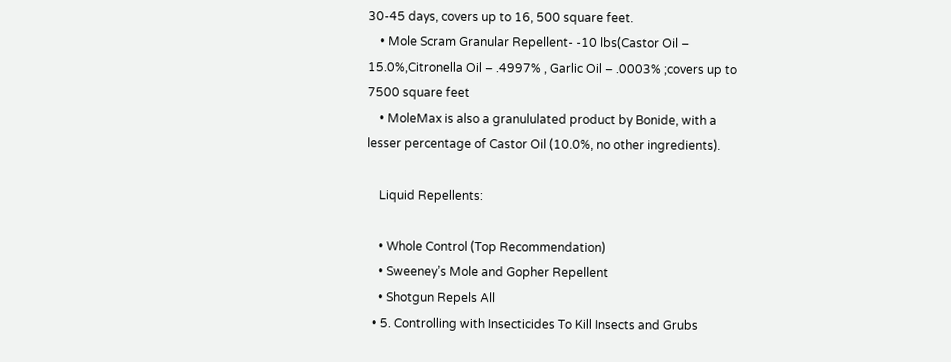30-45 days, covers up to 16, 500 square feet.
    • Mole Scram Granular Repellent- -10 lbs(Castor Oil – 15.0%,Citronella Oil – .4997% , Garlic Oil – .0003% ;covers up to 7500 square feet
    • MoleMax is also a granululated product by Bonide, with a lesser percentage of Castor Oil (10.0%, no other ingredients).

    Liquid Repellents:

    • Whole Control (Top Recommendation)
    • Sweeney’s Mole and Gopher Repellent
    • Shotgun Repels All
  • 5. Controlling with Insecticides To Kill Insects and Grubs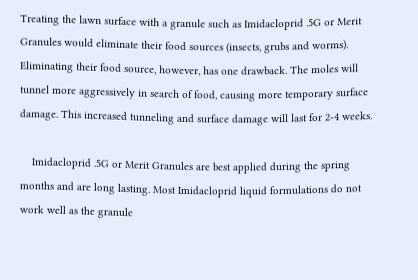Treating the lawn surface with a granule such as Imidacloprid .5G or Merit Granules would eliminate their food sources (insects, grubs and worms). Eliminating their food source, however, has one drawback. The moles will tunnel more aggressively in search of food, causing more temporary surface damage. This increased tunneling and surface damage will last for 2-4 weeks.

    Imidacloprid .5G or Merit Granules are best applied during the spring months and are long lasting. Most Imidacloprid liquid formulations do not work well as the granule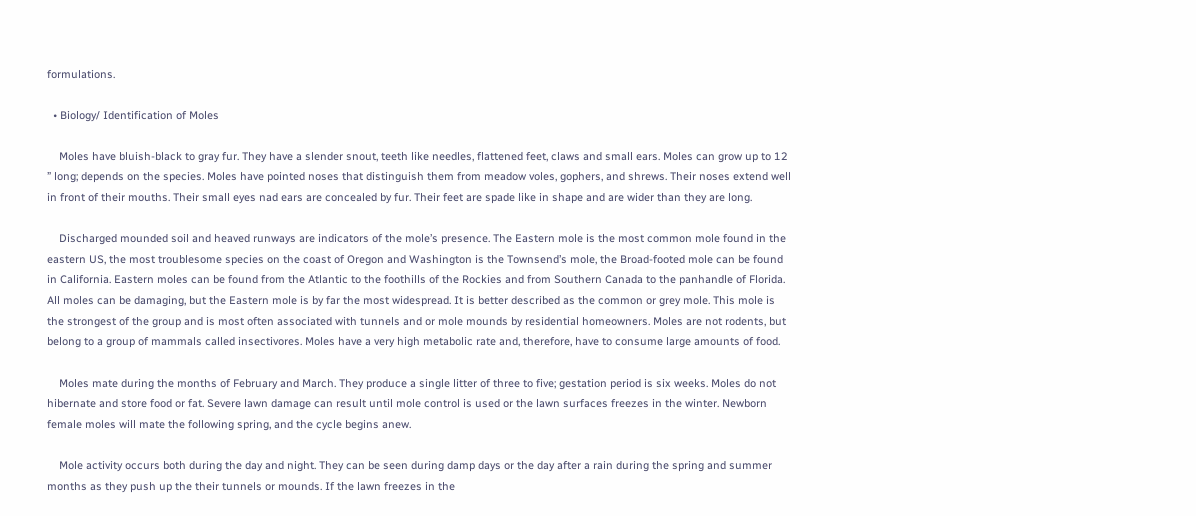formulations.

  • Biology/ Identification of Moles

    Moles have bluish-black to gray fur. They have a slender snout, teeth like needles, flattened feet, claws and small ears. Moles can grow up to 12 ” long; depends on the species. Moles have pointed noses that distinguish them from meadow voles, gophers, and shrews. Their noses extend well in front of their mouths. Their small eyes nad ears are concealed by fur. Their feet are spade like in shape and are wider than they are long.

    Discharged mounded soil and heaved runways are indicators of the mole’s presence. The Eastern mole is the most common mole found in the eastern US, the most troublesome species on the coast of Oregon and Washington is the Townsend’s mole, the Broad-footed mole can be found in California. Eastern moles can be found from the Atlantic to the foothills of the Rockies and from Southern Canada to the panhandle of Florida. All moles can be damaging, but the Eastern mole is by far the most widespread. It is better described as the common or grey mole. This mole is the strongest of the group and is most often associated with tunnels and or mole mounds by residential homeowners. Moles are not rodents, but belong to a group of mammals called insectivores. Moles have a very high metabolic rate and, therefore, have to consume large amounts of food.

    Moles mate during the months of February and March. They produce a single litter of three to five; gestation period is six weeks. Moles do not hibernate and store food or fat. Severe lawn damage can result until mole control is used or the lawn surfaces freezes in the winter. Newborn female moles will mate the following spring, and the cycle begins anew.

    Mole activity occurs both during the day and night. They can be seen during damp days or the day after a rain during the spring and summer months as they push up the their tunnels or mounds. If the lawn freezes in the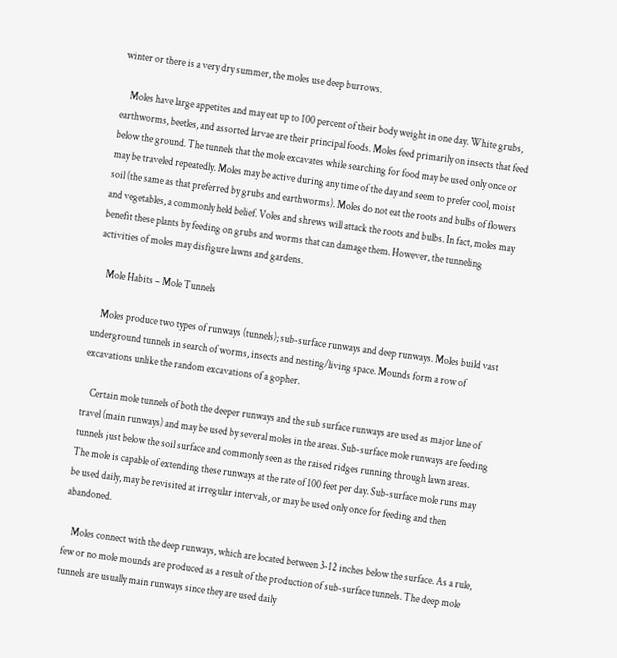winter or there is a very dry summer, the moles use deep burrows.

    Moles have large appetites and may eat up to 100 percent of their body weight in one day. White grubs, earthworms, beetles, and assorted larvae are their principal foods. Moles feed primarily on insects that feed below the ground. The tunnels that the mole excavates while searching for food may be used only once or may be traveled repeatedly. Moles may be active during any time of the day and seem to prefer cool, moist soil (the same as that preferred by grubs and earthworms). Moles do not eat the roots and bulbs of flowers and vegetables, a commonly held belief. Voles and shrews will attack the roots and bulbs. In fact, moles may benefit these plants by feeding on grubs and worms that can damage them. However, the tunneling activities of moles may disfigure lawns and gardens.

    Mole Habits – Mole Tunnels

    Moles produce two types of runways (tunnels); sub-surface runways and deep runways. Moles build vast underground tunnels in search of worms, insects and nesting/living space. Mounds form a row of excavations unlike the random excavations of a gopher.

    Certain mole tunnels of both the deeper runways and the sub surface runways are used as major lane of travel (main runways) and may be used by several moles in the areas. Sub-surface mole runways are feeding tunnels just below the soil surface and commonly seen as the raised ridges running through lawn areas. The mole is capable of extending these runways at the rate of 100 feet per day. Sub-surface mole runs may be used daily, may be revisited at irregular intervals, or may be used only once for feeding and then abandoned.

    Moles connect with the deep runways, which are located between 3-12 inches below the surface. As a rule, few or no mole mounds are produced as a result of the production of sub-surface tunnels. The deep mole tunnels are usually main runways since they are used daily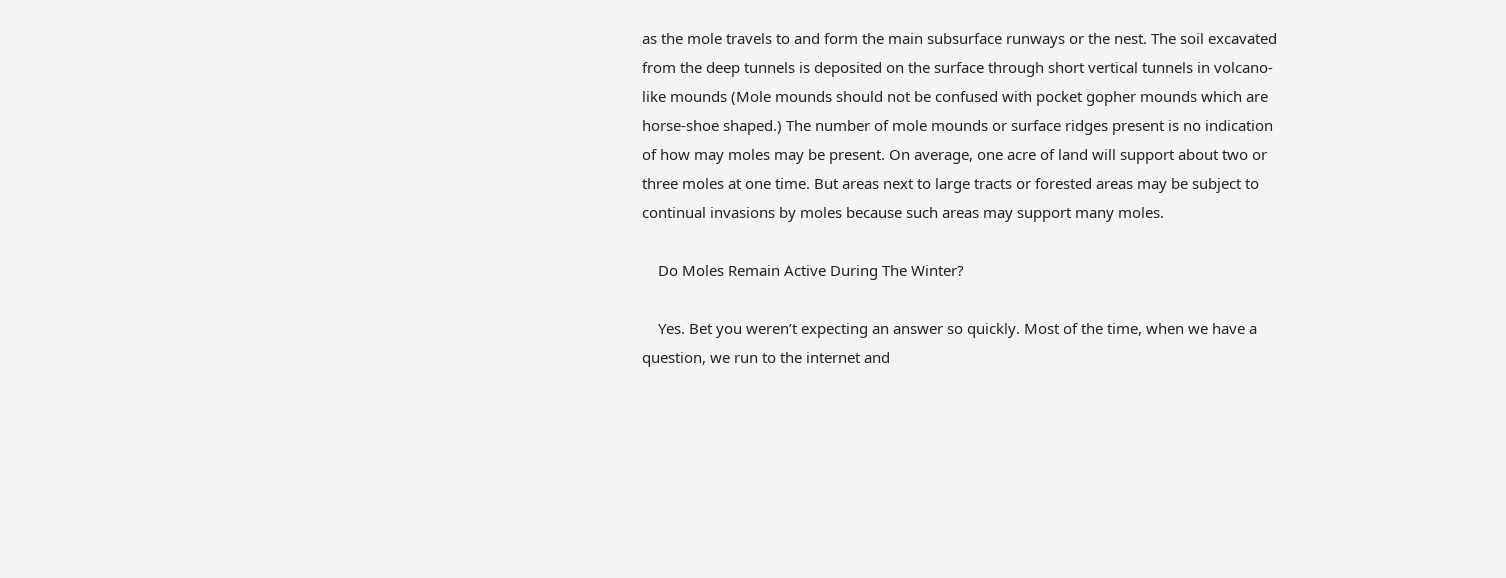as the mole travels to and form the main subsurface runways or the nest. The soil excavated from the deep tunnels is deposited on the surface through short vertical tunnels in volcano-like mounds (Mole mounds should not be confused with pocket gopher mounds which are horse-shoe shaped.) The number of mole mounds or surface ridges present is no indication of how may moles may be present. On average, one acre of land will support about two or three moles at one time. But areas next to large tracts or forested areas may be subject to continual invasions by moles because such areas may support many moles.

    Do Moles Remain Active During The Winter?

    Yes. Bet you weren’t expecting an answer so quickly. Most of the time, when we have a question, we run to the internet and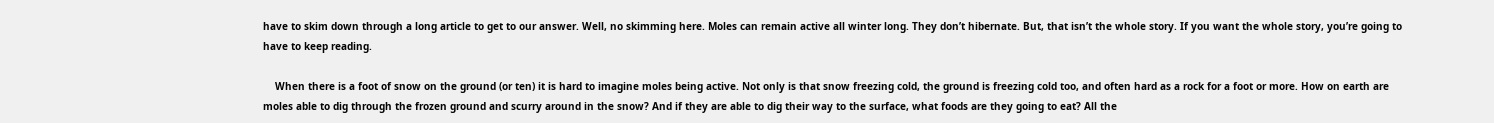have to skim down through a long article to get to our answer. Well, no skimming here. Moles can remain active all winter long. They don’t hibernate. But, that isn’t the whole story. If you want the whole story, you’re going to have to keep reading.

    When there is a foot of snow on the ground (or ten) it is hard to imagine moles being active. Not only is that snow freezing cold, the ground is freezing cold too, and often hard as a rock for a foot or more. How on earth are moles able to dig through the frozen ground and scurry around in the snow? And if they are able to dig their way to the surface, what foods are they going to eat? All the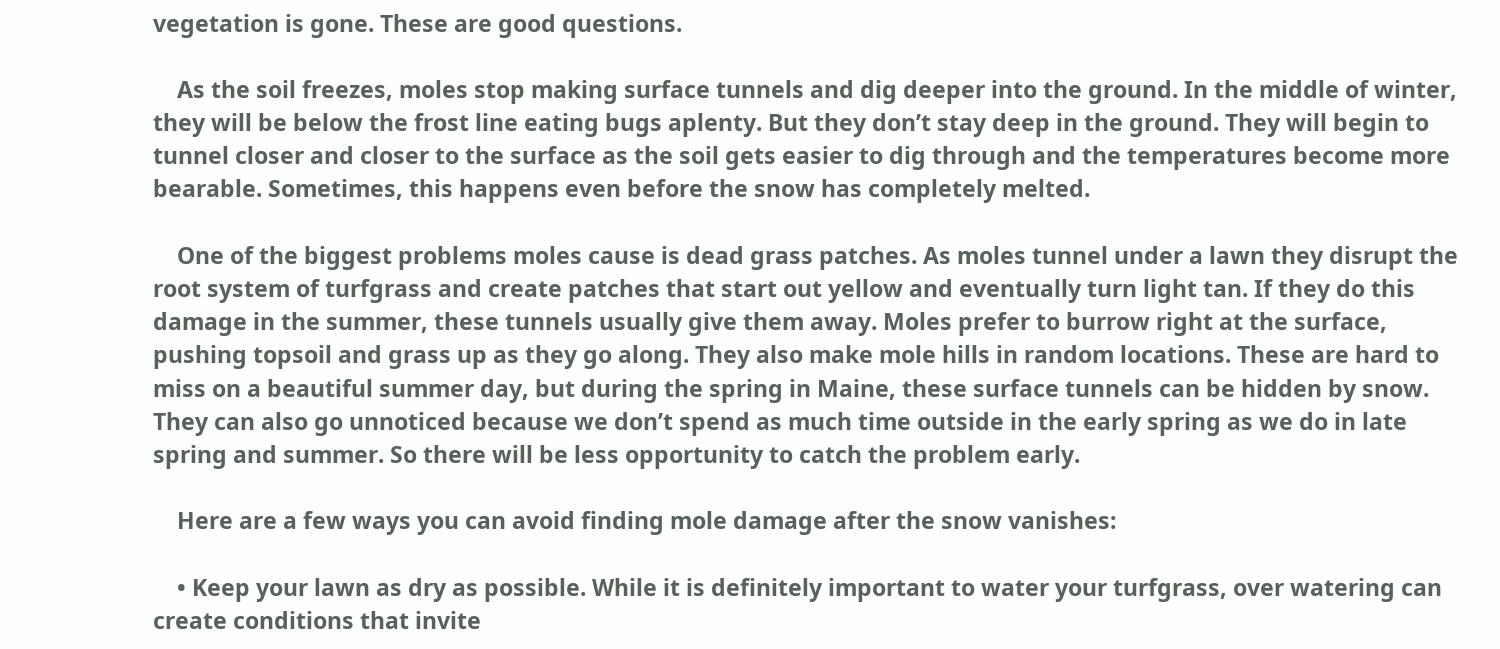vegetation is gone. These are good questions.

    As the soil freezes, moles stop making surface tunnels and dig deeper into the ground. In the middle of winter, they will be below the frost line eating bugs aplenty. But they don’t stay deep in the ground. They will begin to tunnel closer and closer to the surface as the soil gets easier to dig through and the temperatures become more bearable. Sometimes, this happens even before the snow has completely melted.

    One of the biggest problems moles cause is dead grass patches. As moles tunnel under a lawn they disrupt the root system of turfgrass and create patches that start out yellow and eventually turn light tan. If they do this damage in the summer, these tunnels usually give them away. Moles prefer to burrow right at the surface, pushing topsoil and grass up as they go along. They also make mole hills in random locations. These are hard to miss on a beautiful summer day, but during the spring in Maine, these surface tunnels can be hidden by snow. They can also go unnoticed because we don’t spend as much time outside in the early spring as we do in late spring and summer. So there will be less opportunity to catch the problem early.

    Here are a few ways you can avoid finding mole damage after the snow vanishes:

    • Keep your lawn as dry as possible. While it is definitely important to water your turfgrass, over watering can create conditions that invite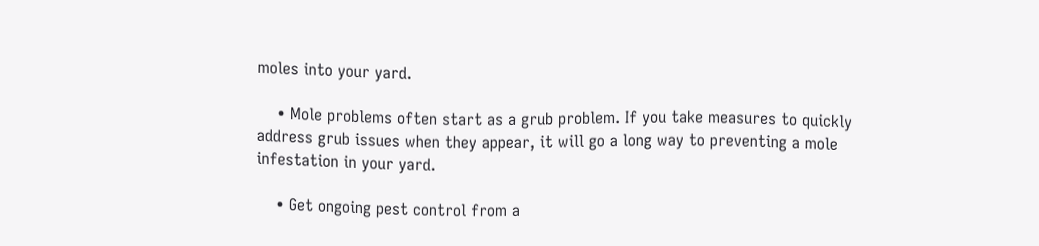moles into your yard.

    • Mole problems often start as a grub problem. If you take measures to quickly address grub issues when they appear, it will go a long way to preventing a mole infestation in your yard.

    • Get ongoing pest control from a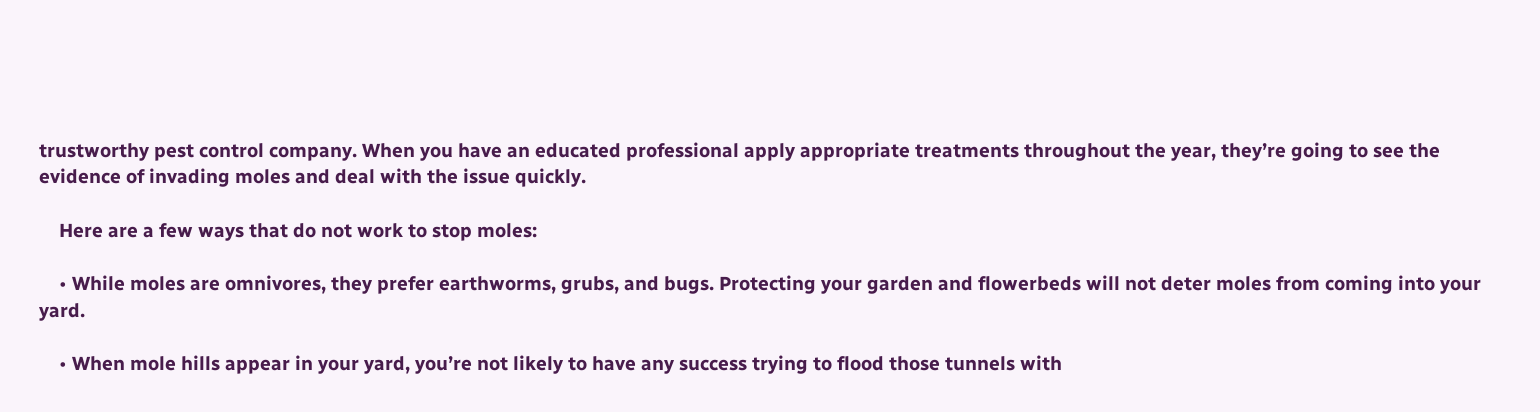trustworthy pest control company. When you have an educated professional apply appropriate treatments throughout the year, they’re going to see the evidence of invading moles and deal with the issue quickly.

    Here are a few ways that do not work to stop moles:

    • While moles are omnivores, they prefer earthworms, grubs, and bugs. Protecting your garden and flowerbeds will not deter moles from coming into your yard.

    • When mole hills appear in your yard, you’re not likely to have any success trying to flood those tunnels with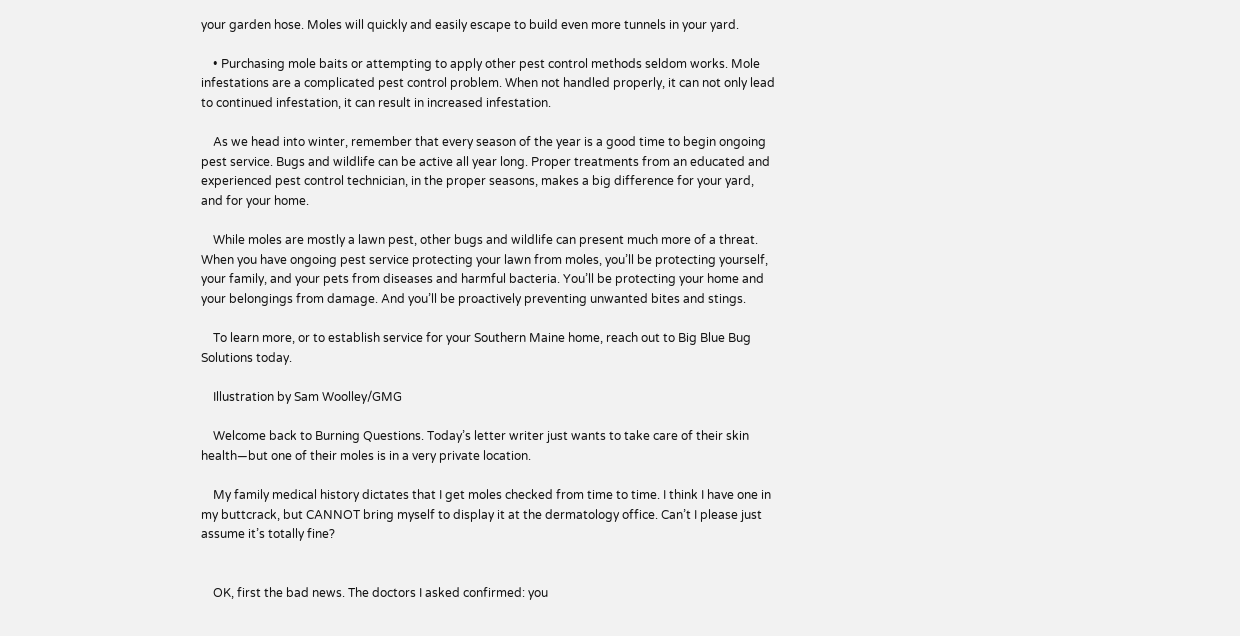your garden hose. Moles will quickly and easily escape to build even more tunnels in your yard.

    • Purchasing mole baits or attempting to apply other pest control methods seldom works. Mole infestations are a complicated pest control problem. When not handled properly, it can not only lead to continued infestation, it can result in increased infestation.

    As we head into winter, remember that every season of the year is a good time to begin ongoing pest service. Bugs and wildlife can be active all year long. Proper treatments from an educated and experienced pest control technician, in the proper seasons, makes a big difference for your yard, and for your home.

    While moles are mostly a lawn pest, other bugs and wildlife can present much more of a threat. When you have ongoing pest service protecting your lawn from moles, you’ll be protecting yourself, your family, and your pets from diseases and harmful bacteria. You’ll be protecting your home and your belongings from damage. And you’ll be proactively preventing unwanted bites and stings.

    To learn more, or to establish service for your Southern Maine home, reach out to Big Blue Bug Solutions today.

    Illustration by Sam Woolley/GMG

    Welcome back to Burning Questions. Today’s letter writer just wants to take care of their skin health—but one of their moles is in a very private location.

    My family medical history dictates that I get moles checked from time to time. I think I have one in my buttcrack, but CANNOT bring myself to display it at the dermatology office. Can’t I please just assume it’s totally fine?


    OK, first the bad news. The doctors I asked confirmed: you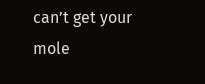can’t get your mole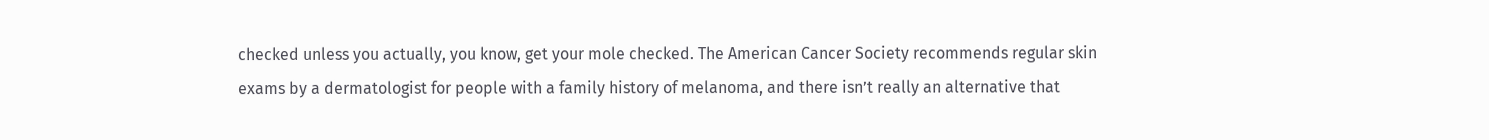checked unless you actually, you know, get your mole checked. The American Cancer Society recommends regular skin exams by a dermatologist for people with a family history of melanoma, and there isn’t really an alternative that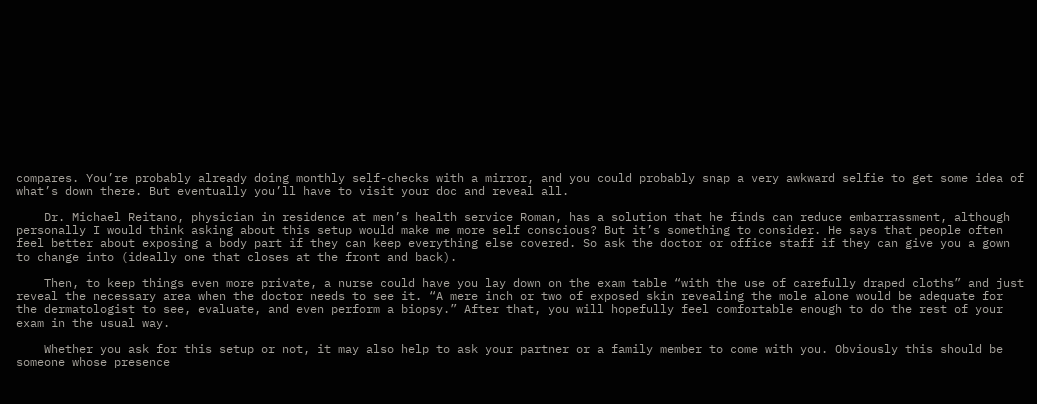compares. You’re probably already doing monthly self-checks with a mirror, and you could probably snap a very awkward selfie to get some idea of what’s down there. But eventually you’ll have to visit your doc and reveal all.

    Dr. Michael Reitano, physician in residence at men’s health service Roman, has a solution that he finds can reduce embarrassment, although personally I would think asking about this setup would make me more self conscious? But it’s something to consider. He says that people often feel better about exposing a body part if they can keep everything else covered. So ask the doctor or office staff if they can give you a gown to change into (ideally one that closes at the front and back).

    Then, to keep things even more private, a nurse could have you lay down on the exam table “with the use of carefully draped cloths” and just reveal the necessary area when the doctor needs to see it. “A mere inch or two of exposed skin revealing the mole alone would be adequate for the dermatologist to see, evaluate, and even perform a biopsy.” After that, you will hopefully feel comfortable enough to do the rest of your exam in the usual way.

    Whether you ask for this setup or not, it may also help to ask your partner or a family member to come with you. Obviously this should be someone whose presence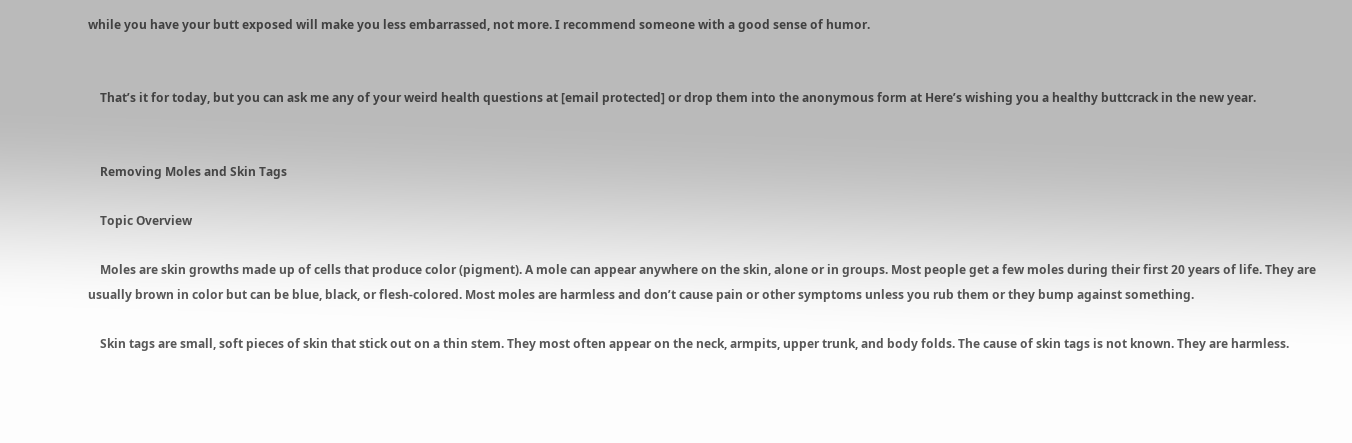while you have your butt exposed will make you less embarrassed, not more. I recommend someone with a good sense of humor.


    That’s it for today, but you can ask me any of your weird health questions at [email protected] or drop them into the anonymous form at Here’s wishing you a healthy buttcrack in the new year.


    Removing Moles and Skin Tags

    Topic Overview

    Moles are skin growths made up of cells that produce color (pigment). A mole can appear anywhere on the skin, alone or in groups. Most people get a few moles during their first 20 years of life. They are usually brown in color but can be blue, black, or flesh-colored. Most moles are harmless and don’t cause pain or other symptoms unless you rub them or they bump against something.

    Skin tags are small, soft pieces of skin that stick out on a thin stem. They most often appear on the neck, armpits, upper trunk, and body folds. The cause of skin tags is not known. They are harmless.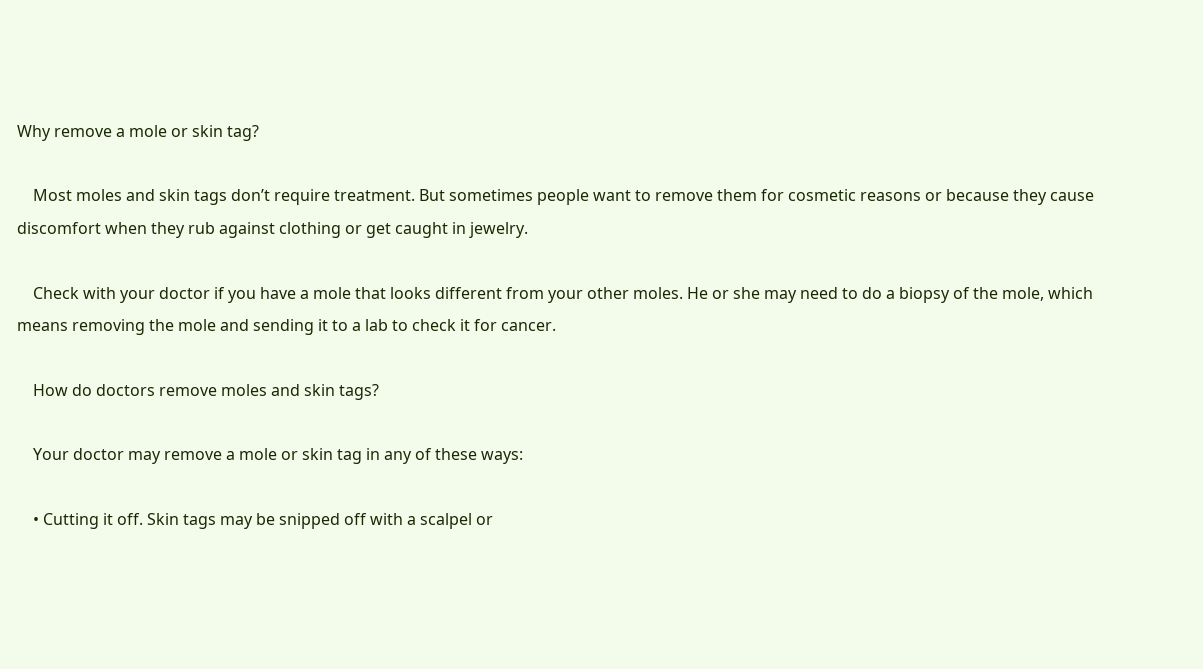Why remove a mole or skin tag?

    Most moles and skin tags don’t require treatment. But sometimes people want to remove them for cosmetic reasons or because they cause discomfort when they rub against clothing or get caught in jewelry.

    Check with your doctor if you have a mole that looks different from your other moles. He or she may need to do a biopsy of the mole, which means removing the mole and sending it to a lab to check it for cancer.

    How do doctors remove moles and skin tags?

    Your doctor may remove a mole or skin tag in any of these ways:

    • Cutting it off. Skin tags may be snipped off with a scalpel or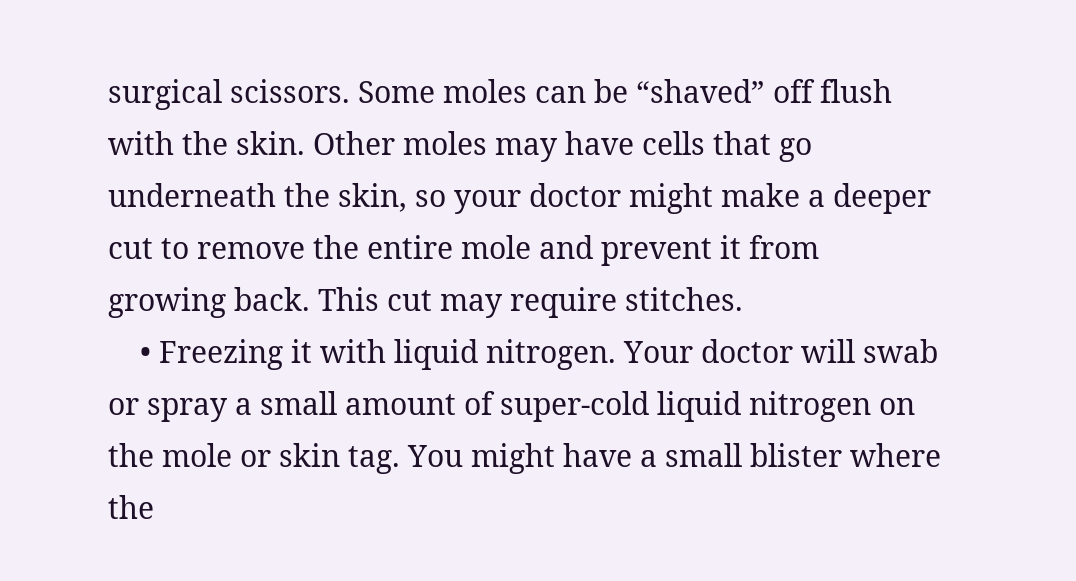surgical scissors. Some moles can be “shaved” off flush with the skin. Other moles may have cells that go underneath the skin, so your doctor might make a deeper cut to remove the entire mole and prevent it from growing back. This cut may require stitches.
    • Freezing it with liquid nitrogen. Your doctor will swab or spray a small amount of super-cold liquid nitrogen on the mole or skin tag. You might have a small blister where the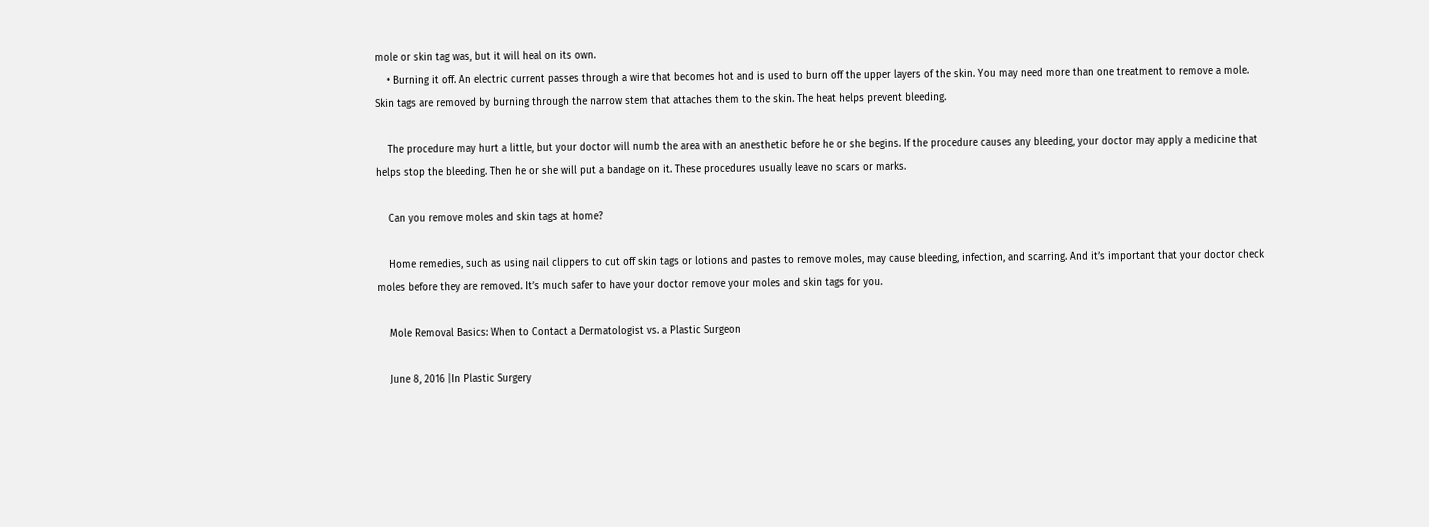mole or skin tag was, but it will heal on its own.
    • Burning it off. An electric current passes through a wire that becomes hot and is used to burn off the upper layers of the skin. You may need more than one treatment to remove a mole. Skin tags are removed by burning through the narrow stem that attaches them to the skin. The heat helps prevent bleeding.

    The procedure may hurt a little, but your doctor will numb the area with an anesthetic before he or she begins. If the procedure causes any bleeding, your doctor may apply a medicine that helps stop the bleeding. Then he or she will put a bandage on it. These procedures usually leave no scars or marks.

    Can you remove moles and skin tags at home?

    Home remedies, such as using nail clippers to cut off skin tags or lotions and pastes to remove moles, may cause bleeding, infection, and scarring. And it’s important that your doctor check moles before they are removed. It’s much safer to have your doctor remove your moles and skin tags for you.

    Mole Removal Basics: When to Contact a Dermatologist vs. a Plastic Surgeon

    June 8, 2016 |In Plastic Surgery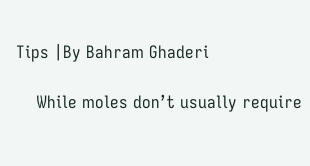Tips |By Bahram Ghaderi

    While moles don’t usually require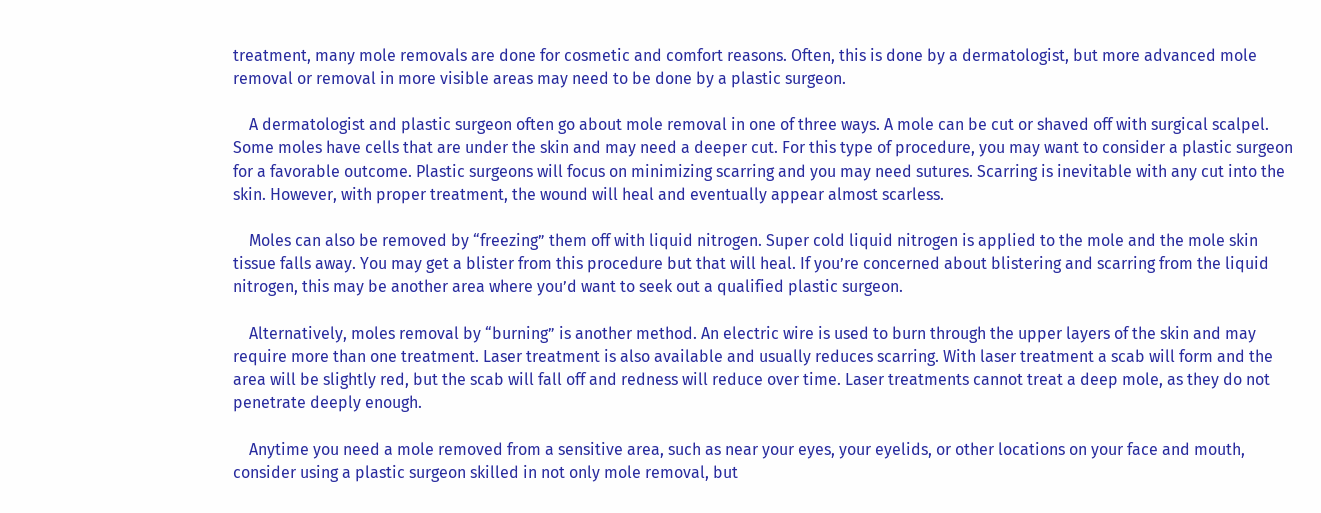treatment, many mole removals are done for cosmetic and comfort reasons. Often, this is done by a dermatologist, but more advanced mole removal or removal in more visible areas may need to be done by a plastic surgeon.

    A dermatologist and plastic surgeon often go about mole removal in one of three ways. A mole can be cut or shaved off with surgical scalpel. Some moles have cells that are under the skin and may need a deeper cut. For this type of procedure, you may want to consider a plastic surgeon for a favorable outcome. Plastic surgeons will focus on minimizing scarring and you may need sutures. Scarring is inevitable with any cut into the skin. However, with proper treatment, the wound will heal and eventually appear almost scarless.

    Moles can also be removed by “freezing” them off with liquid nitrogen. Super cold liquid nitrogen is applied to the mole and the mole skin tissue falls away. You may get a blister from this procedure but that will heal. If you’re concerned about blistering and scarring from the liquid nitrogen, this may be another area where you’d want to seek out a qualified plastic surgeon.

    Alternatively, moles removal by “burning” is another method. An electric wire is used to burn through the upper layers of the skin and may require more than one treatment. Laser treatment is also available and usually reduces scarring. With laser treatment a scab will form and the area will be slightly red, but the scab will fall off and redness will reduce over time. Laser treatments cannot treat a deep mole, as they do not penetrate deeply enough.

    Anytime you need a mole removed from a sensitive area, such as near your eyes, your eyelids, or other locations on your face and mouth, consider using a plastic surgeon skilled in not only mole removal, but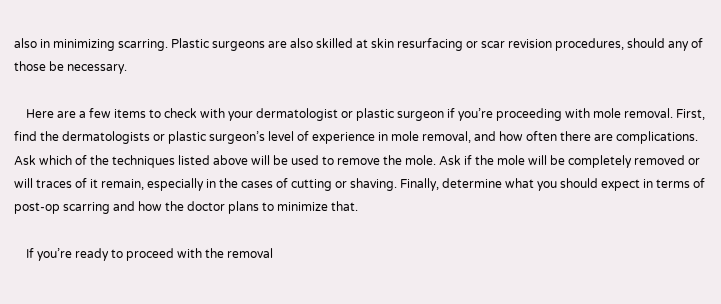also in minimizing scarring. Plastic surgeons are also skilled at skin resurfacing or scar revision procedures, should any of those be necessary.

    Here are a few items to check with your dermatologist or plastic surgeon if you’re proceeding with mole removal. First, find the dermatologists or plastic surgeon’s level of experience in mole removal, and how often there are complications. Ask which of the techniques listed above will be used to remove the mole. Ask if the mole will be completely removed or will traces of it remain, especially in the cases of cutting or shaving. Finally, determine what you should expect in terms of post-op scarring and how the doctor plans to minimize that.

    If you’re ready to proceed with the removal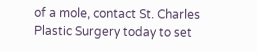of a mole, contact St. Charles Plastic Surgery today to set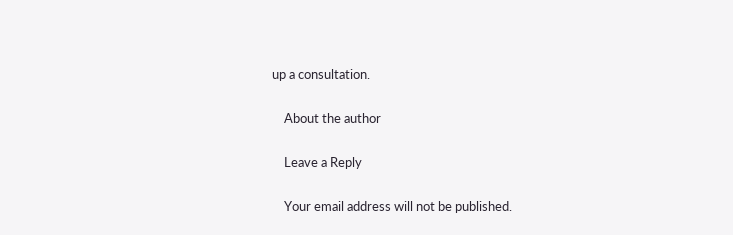up a consultation.

    About the author

    Leave a Reply

    Your email address will not be published.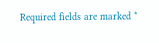Required fields are marked *